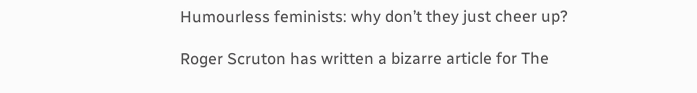Humourless feminists: why don’t they just cheer up?

Roger Scruton has written a bizarre article for The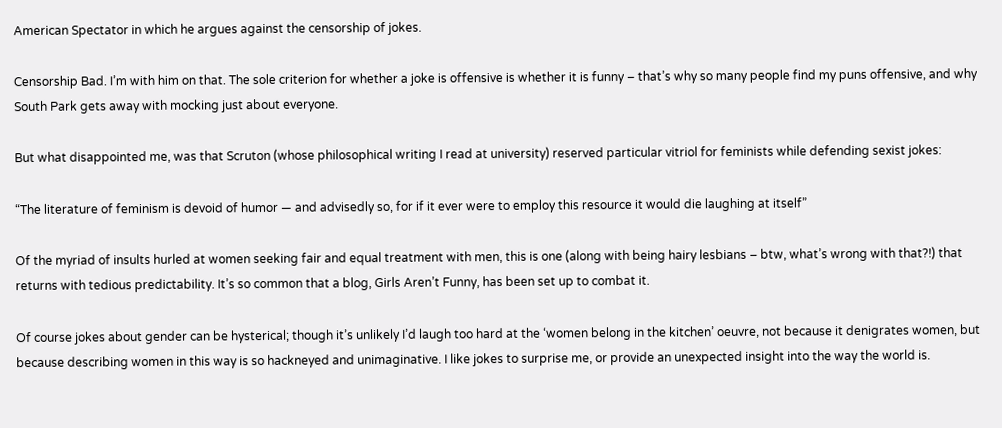American Spectator in which he argues against the censorship of jokes.

Censorship Bad. I’m with him on that. The sole criterion for whether a joke is offensive is whether it is funny – that’s why so many people find my puns offensive, and why South Park gets away with mocking just about everyone.

But what disappointed me, was that Scruton (whose philosophical writing I read at university) reserved particular vitriol for feminists while defending sexist jokes:

“The literature of feminism is devoid of humor — and advisedly so, for if it ever were to employ this resource it would die laughing at itself”

Of the myriad of insults hurled at women seeking fair and equal treatment with men, this is one (along with being hairy lesbians – btw, what’s wrong with that?!) that returns with tedious predictability. It’s so common that a blog, Girls Aren’t Funny, has been set up to combat it.

Of course jokes about gender can be hysterical; though it’s unlikely I’d laugh too hard at the ‘women belong in the kitchen’ oeuvre, not because it denigrates women, but because describing women in this way is so hackneyed and unimaginative. I like jokes to surprise me, or provide an unexpected insight into the way the world is.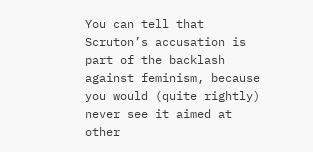You can tell that Scruton’s accusation is part of the backlash against feminism, because you would (quite rightly) never see it aimed at other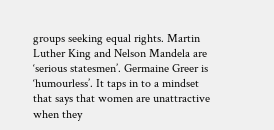groups seeking equal rights. Martin Luther King and Nelson Mandela are ‘serious statesmen’. Germaine Greer is ‘humourless’. It taps in to a mindset that says that women are unattractive when they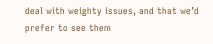deal with weighty issues, and that we’d prefer to see them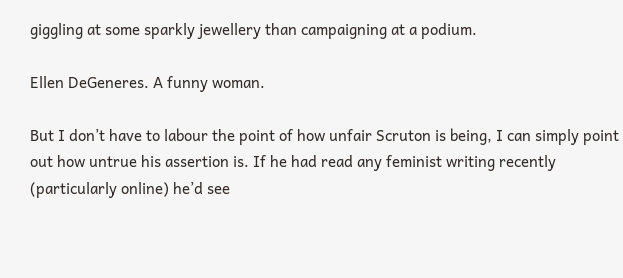giggling at some sparkly jewellery than campaigning at a podium.

Ellen DeGeneres. A funny woman.

But I don’t have to labour the point of how unfair Scruton is being, I can simply point out how untrue his assertion is. If he had read any feminist writing recently (particularly online) he’d see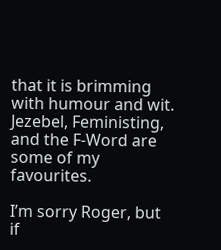that it is brimming with humour and wit. Jezebel, Feministing, and the F-Word are some of my favourites.

I’m sorry Roger, but if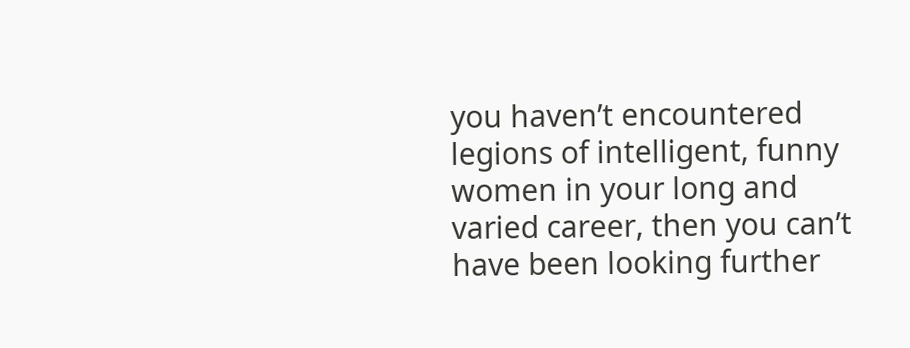you haven’t encountered legions of intelligent, funny women in your long and varied career, then you can’t have been looking further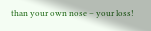than your own nose – your loss!